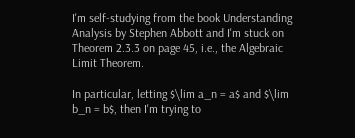I'm self-studying from the book Understanding Analysis by Stephen Abbott and I'm stuck on Theorem 2.3.3 on page 45, i.e., the Algebraic Limit Theorem.

In particular, letting $\lim a_n = a$ and $\lim b_n = b$, then I'm trying to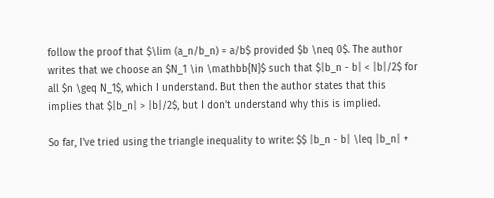follow the proof that $\lim (a_n/b_n) = a/b$ provided $b \neq 0$. The author writes that we choose an $N_1 \in \mathbb{N}$ such that $|b_n - b| < |b|/2$ for all $n \geq N_1$, which I understand. But then the author states that this implies that $|b_n| > |b|/2$, but I don't understand why this is implied.

So far, I've tried using the triangle inequality to write: $$ |b_n - b| \leq |b_n| +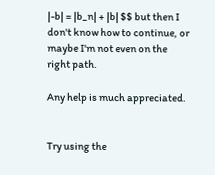|-b| = |b_n| + |b| $$ but then I don't know how to continue, or maybe I'm not even on the right path.

Any help is much appreciated.


Try using the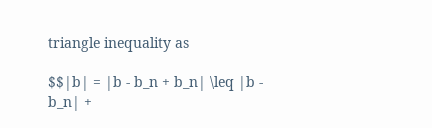triangle inequality as

$$|b| = |b - b_n + b_n| \leq |b - b_n| +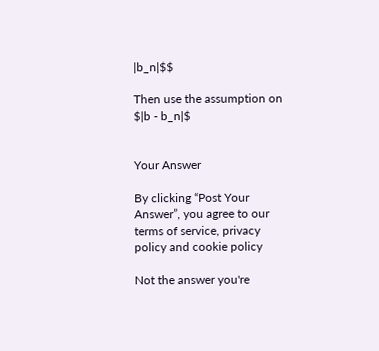|b_n|$$

Then use the assumption on $|b - b_n|$


Your Answer

By clicking “Post Your Answer”, you agree to our terms of service, privacy policy and cookie policy

Not the answer you're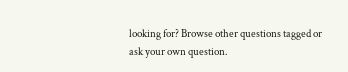looking for? Browse other questions tagged or ask your own question.